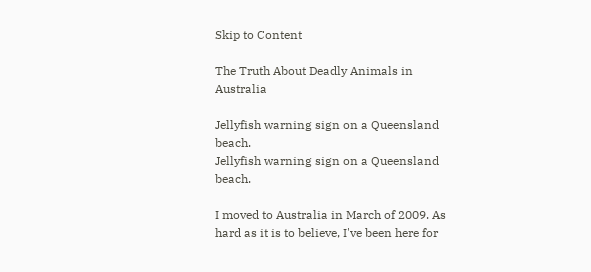Skip to Content

The Truth About Deadly Animals in Australia

Jellyfish warning sign on a Queensland beach.
Jellyfish warning sign on a Queensland beach.

I moved to Australia in March of 2009. As hard as it is to believe, I've been here for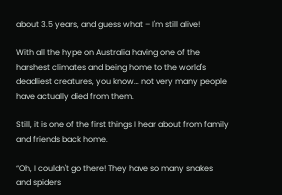about 3.5 years, and guess what – I'm still alive!

With all the hype on Australia having one of the harshest climates and being home to the world's deadliest creatures, you know… not very many people have actually died from them.

Still, it is one of the first things I hear about from family and friends back home.

“Oh, I couldn't go there! They have so many snakes and spiders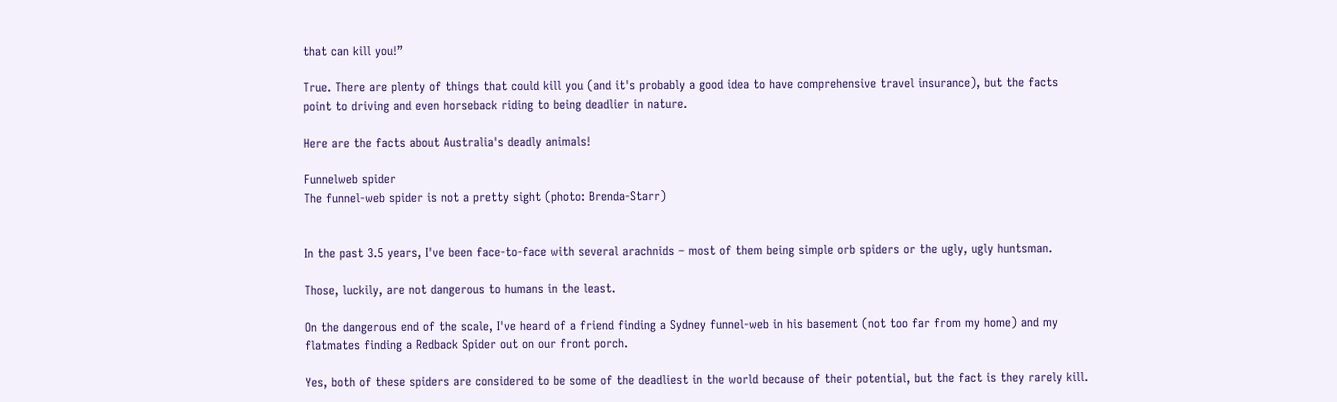that can kill you!”

True. There are plenty of things that could kill you (and it's probably a good idea to have comprehensive travel insurance), but the facts point to driving and even horseback riding to being deadlier in nature.

Here are the facts about Australia's deadly animals!

Funnelweb spider
The funnel-web spider is not a pretty sight (photo: Brenda-Starr)


In the past 3.5 years, I've been face-to-face with several arachnids – most of them being simple orb spiders or the ugly, ugly huntsman.

Those, luckily, are not dangerous to humans in the least.

On the dangerous end of the scale, I've heard of a friend finding a Sydney funnel-web in his basement (not too far from my home) and my flatmates finding a Redback Spider out on our front porch.

Yes, both of these spiders are considered to be some of the deadliest in the world because of their potential, but the fact is they rarely kill.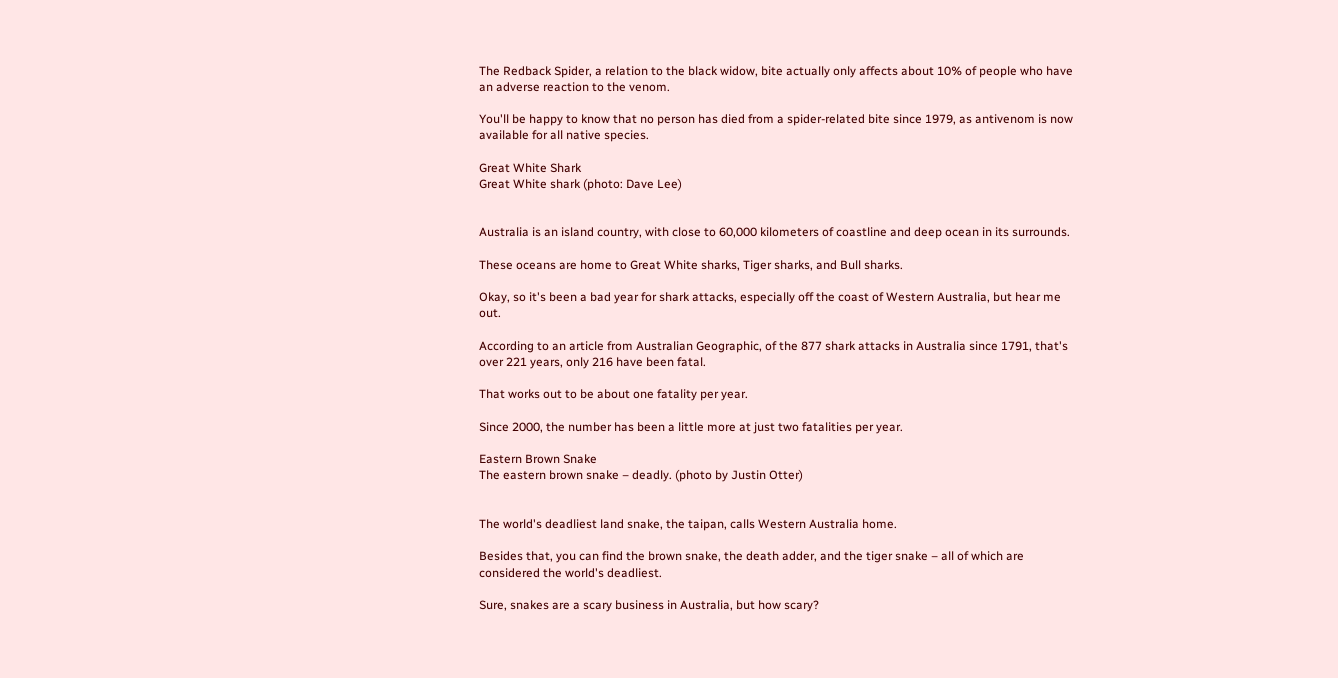The Redback Spider, a relation to the black widow, bite actually only affects about 10% of people who have an adverse reaction to the venom.

You'll be happy to know that no person has died from a spider-related bite since 1979, as antivenom is now available for all native species.

Great White Shark
Great White shark (photo: Dave Lee)


Australia is an island country, with close to 60,000 kilometers of coastline and deep ocean in its surrounds.

These oceans are home to Great White sharks, Tiger sharks, and Bull sharks.

Okay, so it's been a bad year for shark attacks, especially off the coast of Western Australia, but hear me out.

According to an article from Australian Geographic, of the 877 shark attacks in Australia since 1791, that's over 221 years, only 216 have been fatal.

That works out to be about one fatality per year.

Since 2000, the number has been a little more at just two fatalities per year.

Eastern Brown Snake
The eastern brown snake – deadly. (photo by Justin Otter)


The world's deadliest land snake, the taipan, calls Western Australia home.

Besides that, you can find the brown snake, the death adder, and the tiger snake – all of which are considered the world's deadliest.

Sure, snakes are a scary business in Australia, but how scary?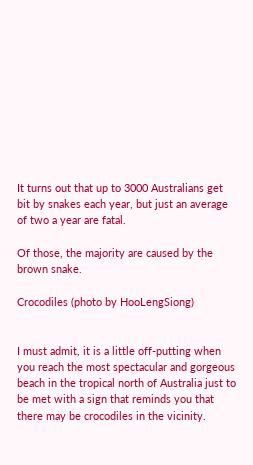It turns out that up to 3000 Australians get bit by snakes each year, but just an average of two a year are fatal.

Of those, the majority are caused by the brown snake.

Crocodiles (photo by HooLengSiong)


I must admit, it is a little off-putting when you reach the most spectacular and gorgeous beach in the tropical north of Australia just to be met with a sign that reminds you that there may be crocodiles in the vicinity.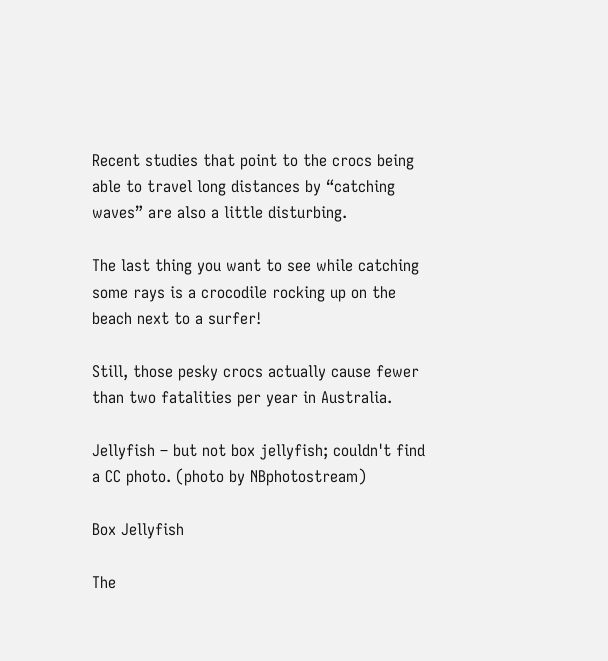Recent studies that point to the crocs being able to travel long distances by “catching waves” are also a little disturbing.

The last thing you want to see while catching some rays is a crocodile rocking up on the beach next to a surfer!

Still, those pesky crocs actually cause fewer than two fatalities per year in Australia.

Jellyfish – but not box jellyfish; couldn't find a CC photo. (photo by NBphotostream)

Box Jellyfish

The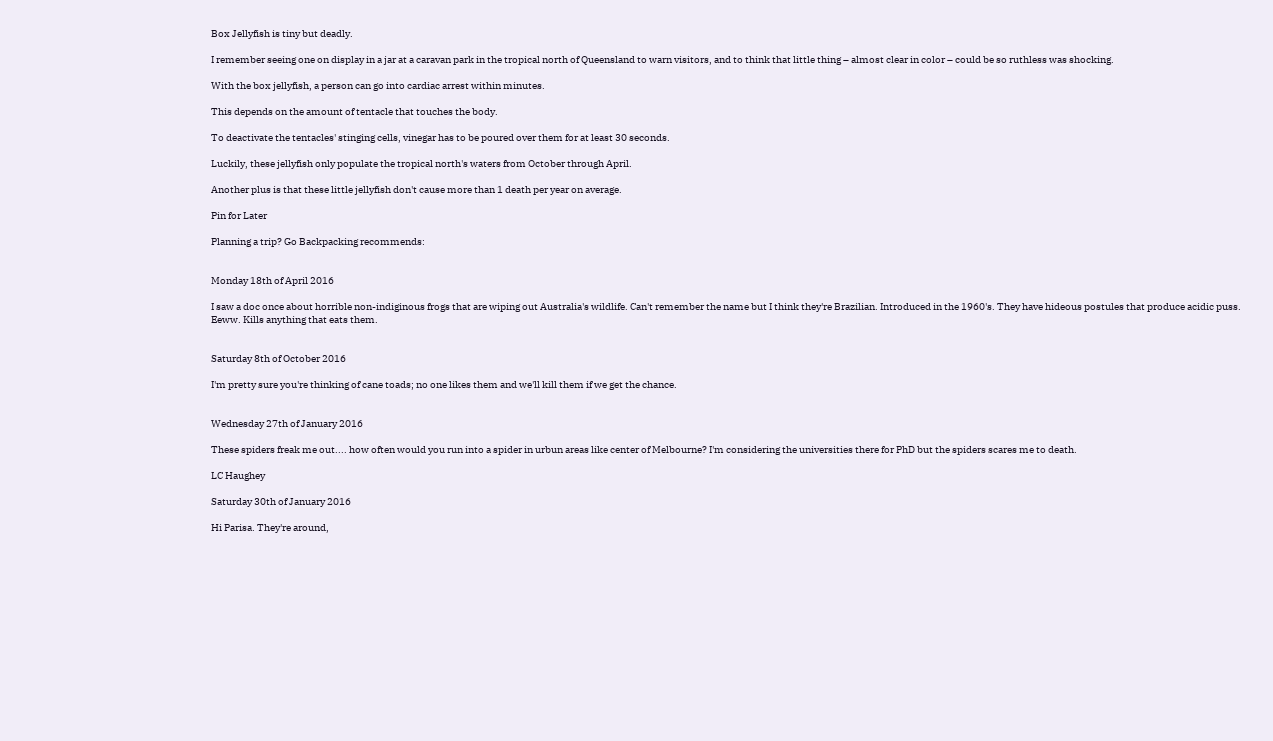Box Jellyfish is tiny but deadly.

I remember seeing one on display in a jar at a caravan park in the tropical north of Queensland to warn visitors, and to think that little thing – almost clear in color – could be so ruthless was shocking.

With the box jellyfish, a person can go into cardiac arrest within minutes.

This depends on the amount of tentacle that touches the body.

To deactivate the tentacles' stinging cells, vinegar has to be poured over them for at least 30 seconds.

Luckily, these jellyfish only populate the tropical north's waters from October through April.

Another plus is that these little jellyfish don't cause more than 1 death per year on average.

Pin for Later

Planning a trip? Go Backpacking recommends:


Monday 18th of April 2016

I saw a doc once about horrible non-indiginous frogs that are wiping out Australia's wildlife. Can't remember the name but I think they're Brazilian. Introduced in the 1960's. They have hideous postules that produce acidic puss. Eeww. Kills anything that eats them.


Saturday 8th of October 2016

I'm pretty sure you're thinking of cane toads; no one likes them and we'll kill them if we get the chance.


Wednesday 27th of January 2016

These spiders freak me out.... how often would you run into a spider in urbun areas like center of Melbourne? I'm considering the universities there for PhD but the spiders scares me to death.

LC Haughey

Saturday 30th of January 2016

Hi Parisa. They're around,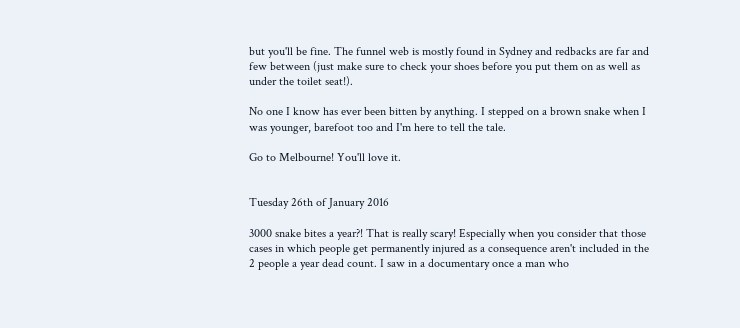but you'll be fine. The funnel web is mostly found in Sydney and redbacks are far and few between (just make sure to check your shoes before you put them on as well as under the toilet seat!).

No one I know has ever been bitten by anything. I stepped on a brown snake when I was younger, barefoot too and I'm here to tell the tale.

Go to Melbourne! You'll love it.


Tuesday 26th of January 2016

3000 snake bites a year?! That is really scary! Especially when you consider that those cases in which people get permanently injured as a consequence aren't included in the 2 people a year dead count. I saw in a documentary once a man who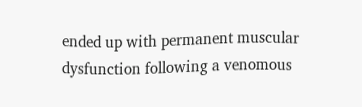ended up with permanent muscular dysfunction following a venomous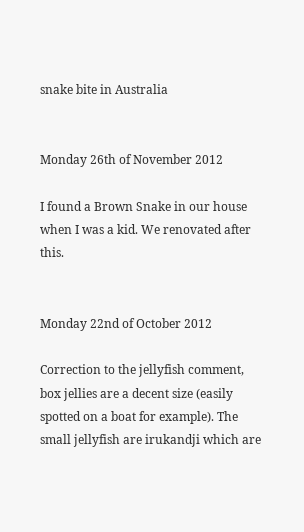snake bite in Australia


Monday 26th of November 2012

I found a Brown Snake in our house when I was a kid. We renovated after this.


Monday 22nd of October 2012

Correction to the jellyfish comment, box jellies are a decent size (easily spotted on a boat for example). The small jellyfish are irukandji which are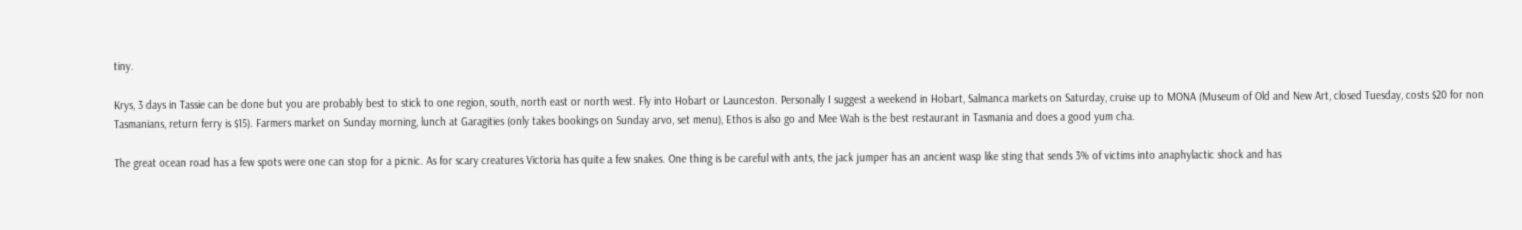tiny.

Krys, 3 days in Tassie can be done but you are probably best to stick to one region, south, north east or north west. Fly into Hobart or Launceston. Personally I suggest a weekend in Hobart, Salmanca markets on Saturday, cruise up to MONA (Museum of Old and New Art, closed Tuesday, costs $20 for non Tasmanians, return ferry is $15). Farmers market on Sunday morning, lunch at Garagities (only takes bookings on Sunday arvo, set menu), Ethos is also go and Mee Wah is the best restaurant in Tasmania and does a good yum cha.

The great ocean road has a few spots were one can stop for a picnic. As for scary creatures Victoria has quite a few snakes. One thing is be careful with ants, the jack jumper has an ancient wasp like sting that sends 3% of victims into anaphylactic shock and has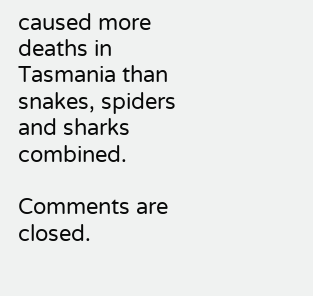caused more deaths in Tasmania than snakes, spiders and sharks combined.

Comments are closed.